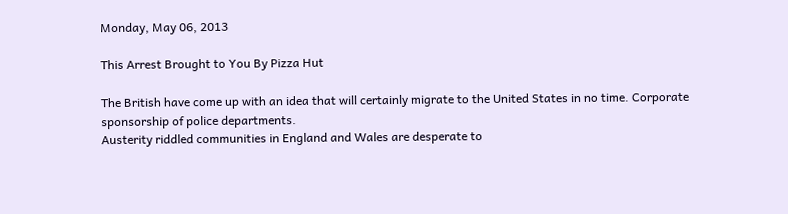Monday, May 06, 2013

This Arrest Brought to You By Pizza Hut

The British have come up with an idea that will certainly migrate to the United States in no time. Corporate sponsorship of police departments.
Austerity riddled communities in England and Wales are desperate to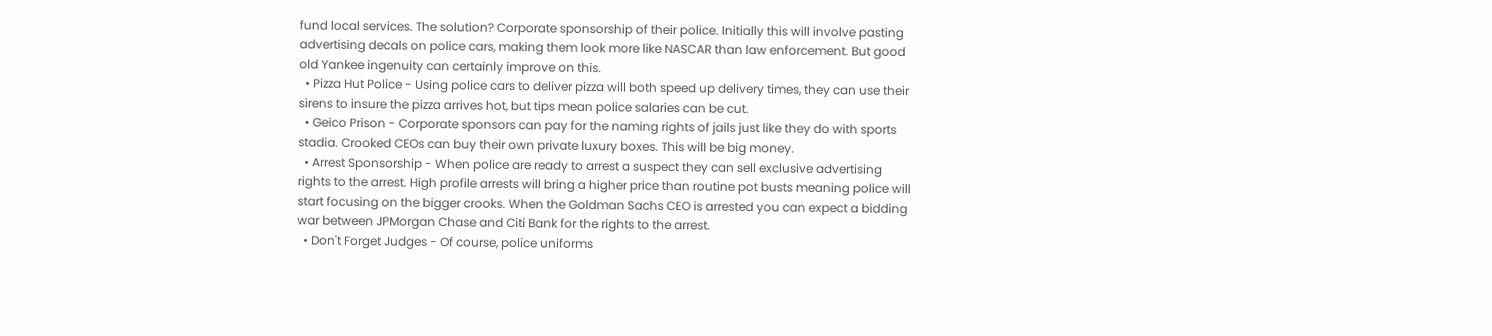fund local services. The solution? Corporate sponsorship of their police. Initially this will involve pasting advertising decals on police cars, making them look more like NASCAR than law enforcement. But good old Yankee ingenuity can certainly improve on this.
  • Pizza Hut Police - Using police cars to deliver pizza will both speed up delivery times, they can use their sirens to insure the pizza arrives hot, but tips mean police salaries can be cut.
  • Geico Prison - Corporate sponsors can pay for the naming rights of jails just like they do with sports stadia. Crooked CEOs can buy their own private luxury boxes. This will be big money.
  • Arrest Sponsorship - When police are ready to arrest a suspect they can sell exclusive advertising rights to the arrest. High profile arrests will bring a higher price than routine pot busts meaning police will start focusing on the bigger crooks. When the Goldman Sachs CEO is arrested you can expect a bidding war between JPMorgan Chase and Citi Bank for the rights to the arrest.
  • Don't Forget Judges - Of course, police uniforms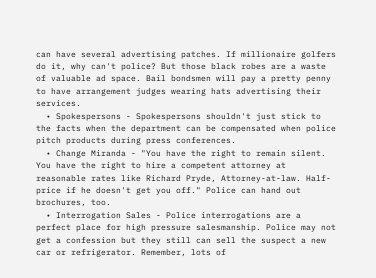can have several advertising patches. If millionaire golfers do it, why can't police? But those black robes are a waste of valuable ad space. Bail bondsmen will pay a pretty penny to have arrangement judges wearing hats advertising their services.
  • Spokespersons - Spokespersons shouldn't just stick to the facts when the department can be compensated when police pitch products during press conferences.
  • Change Miranda - "You have the right to remain silent. You have the right to hire a competent attorney at reasonable rates like Richard Pryde, Attorney-at-law. Half-price if he doesn't get you off." Police can hand out brochures, too.
  • Interrogation Sales - Police interrogations are a perfect place for high pressure salesmanship. Police may not get a confession but they still can sell the suspect a new car or refrigerator. Remember, lots of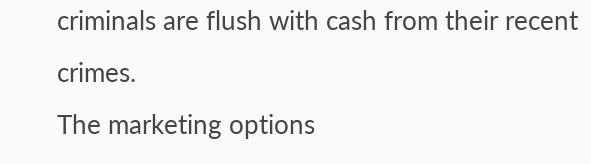criminals are flush with cash from their recent crimes.
The marketing options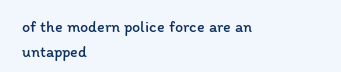of the modern police force are an untapped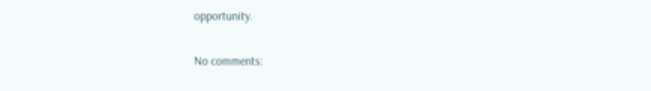opportunity.

No comments: